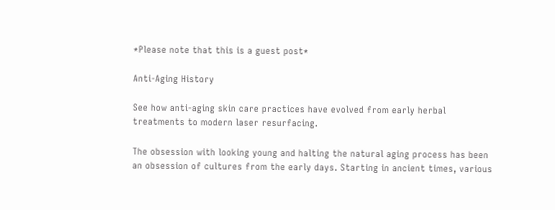*Please note that this is a guest post*

Anti-Aging History

See how anti-aging skin care practices have evolved from early herbal treatments to modern laser resurfacing.

The obsession with looking young and halting the natural aging process has been an obsession of cultures from the early days. Starting in ancient times, various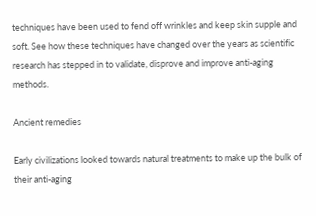techniques have been used to fend off wrinkles and keep skin supple and soft. See how these techniques have changed over the years as scientific research has stepped in to validate, disprove and improve anti-aging methods.

Ancient remedies

Early civilizations looked towards natural treatments to make up the bulk of their anti-aging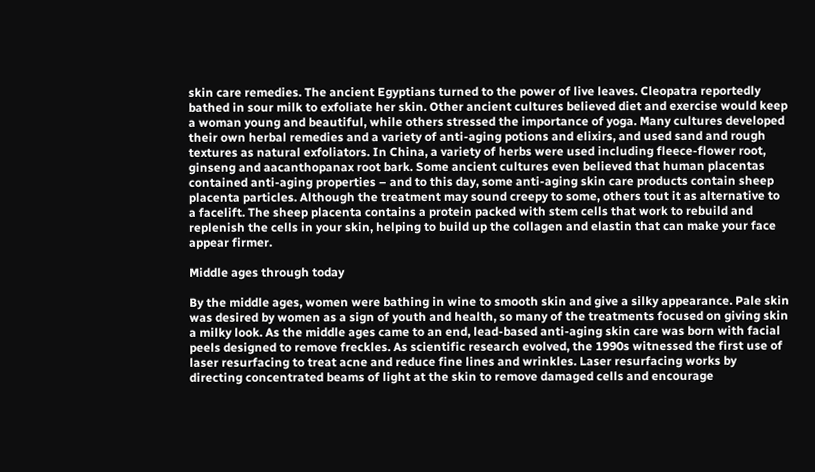skin care remedies. The ancient Egyptians turned to the power of live leaves. Cleopatra reportedly bathed in sour milk to exfoliate her skin. Other ancient cultures believed diet and exercise would keep a woman young and beautiful, while others stressed the importance of yoga. Many cultures developed their own herbal remedies and a variety of anti-aging potions and elixirs, and used sand and rough textures as natural exfoliators. In China, a variety of herbs were used including fleece-flower root, ginseng and aacanthopanax root bark. Some ancient cultures even believed that human placentas contained anti-aging properties – and to this day, some anti-aging skin care products contain sheep placenta particles. Although the treatment may sound creepy to some, others tout it as alternative to a facelift. The sheep placenta contains a protein packed with stem cells that work to rebuild and replenish the cells in your skin, helping to build up the collagen and elastin that can make your face appear firmer.

Middle ages through today

By the middle ages, women were bathing in wine to smooth skin and give a silky appearance. Pale skin was desired by women as a sign of youth and health, so many of the treatments focused on giving skin a milky look. As the middle ages came to an end, lead-based anti-aging skin care was born with facial peels designed to remove freckles. As scientific research evolved, the 1990s witnessed the first use of laser resurfacing to treat acne and reduce fine lines and wrinkles. Laser resurfacing works by directing concentrated beams of light at the skin to remove damaged cells and encourage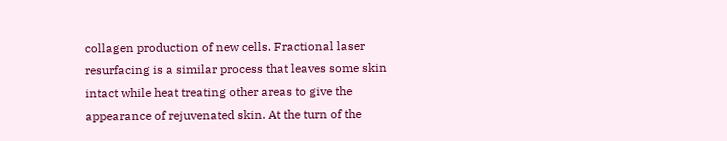collagen production of new cells. Fractional laser resurfacing is a similar process that leaves some skin intact while heat treating other areas to give the appearance of rejuvenated skin. At the turn of the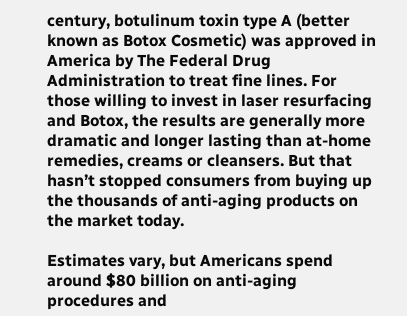century, botulinum toxin type A (better known as Botox Cosmetic) was approved in America by The Federal Drug Administration to treat fine lines. For those willing to invest in laser resurfacing and Botox, the results are generally more dramatic and longer lasting than at-home remedies, creams or cleansers. But that hasn’t stopped consumers from buying up the thousands of anti-aging products on the market today.

Estimates vary, but Americans spend around $80 billion on anti-aging procedures and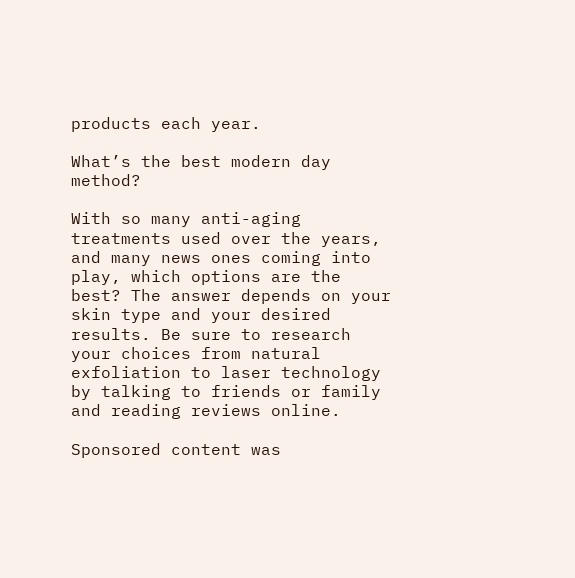products each year.

What’s the best modern day method?

With so many anti-aging treatments used over the years, and many news ones coming into play, which options are the best? The answer depends on your skin type and your desired results. Be sure to research your choices from natural exfoliation to laser technology by talking to friends or family and reading reviews online.

Sponsored content was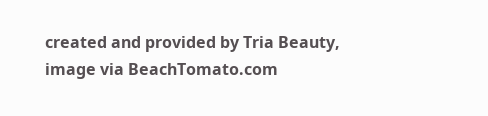created and provided by Tria Beauty, image via BeachTomato.com